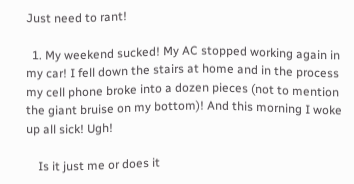Just need to rant!

  1. My weekend sucked! My AC stopped working again in my car! I fell down the stairs at home and in the process my cell phone broke into a dozen pieces (not to mention the giant bruise on my bottom)! And this morning I woke up all sick! Ugh!

    Is it just me or does it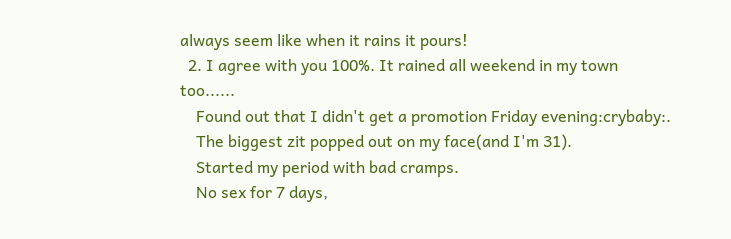always seem like when it rains it pours!
  2. I agree with you 100%. It rained all weekend in my town too......
    Found out that I didn't get a promotion Friday evening:crybaby:.
    The biggest zit popped out on my face(and I'm 31).
    Started my period with bad cramps.
    No sex for 7 days,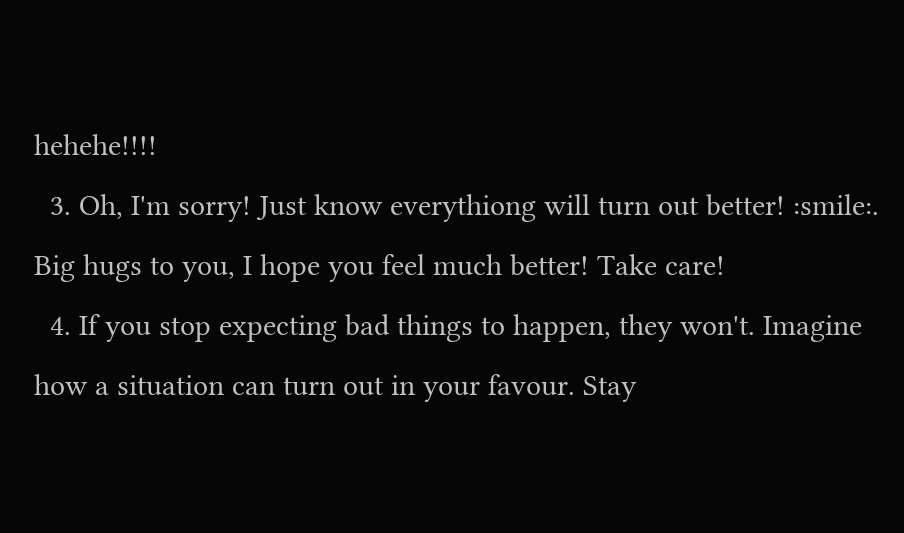hehehe!!!!
  3. Oh, I'm sorry! Just know everythiong will turn out better! :smile:. Big hugs to you, I hope you feel much better! Take care!
  4. If you stop expecting bad things to happen, they won't. Imagine how a situation can turn out in your favour. Stay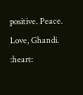positive. Peace. Love, Ghandi. :heart: